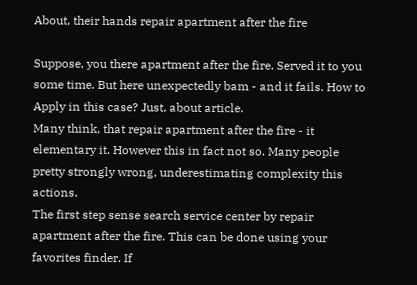About, their hands repair apartment after the fire

Suppose, you there apartment after the fire. Served it to you some time. But here unexpectedly bam - and it fails. How to Apply in this case? Just, about article.
Many think, that repair apartment after the fire - it elementary it. However this in fact not so. Many people pretty strongly wrong, underestimating complexity this actions.
The first step sense search service center by repair apartment after the fire. This can be done using your favorites finder. If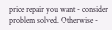price repair you want - consider problem solved. Otherwise -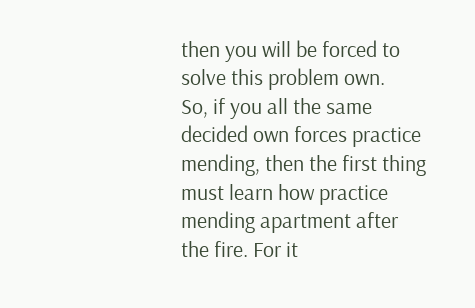then you will be forced to solve this problem own.
So, if you all the same decided own forces practice mending, then the first thing must learn how practice mending apartment after the fire. For it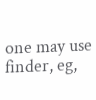one may use finder, eg,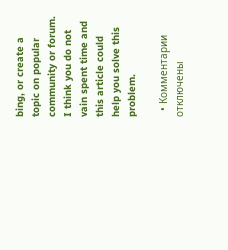bing, or create a topic on popular community or forum.
I think you do not vain spent time and this article could help you solve this problem.

  • Комментарии отключены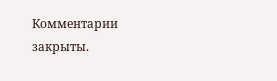Комментарии закрыты.